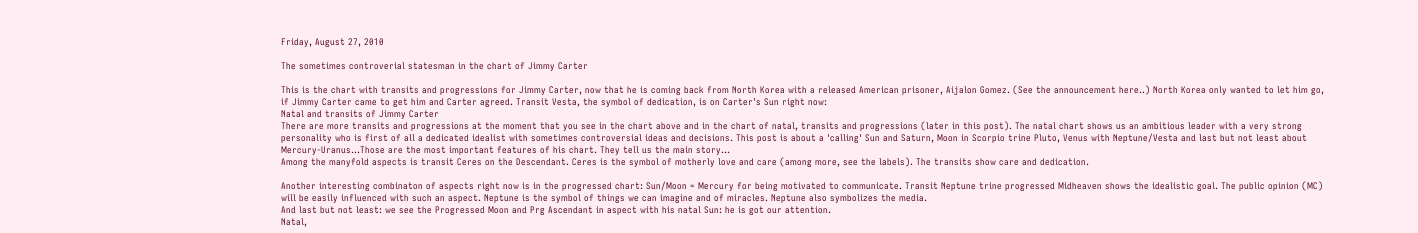Friday, August 27, 2010

The sometimes controverial statesman in the chart of Jimmy Carter

This is the chart with transits and progressions for Jimmy Carter, now that he is coming back from North Korea with a released American prisoner, Aijalon Gomez. (See the announcement here..) North Korea only wanted to let him go, if Jimmy Carter came to get him and Carter agreed. Transit Vesta, the symbol of dedication, is on Carter's Sun right now:
Natal and transits of Jimmy Carter
There are more transits and progressions at the moment that you see in the chart above and in the chart of natal, transits and progressions (later in this post). The natal chart shows us an ambitious leader with a very strong personality who is first of all a dedicated idealist with sometimes controversial ideas and decisions. This post is about a 'calling' Sun and Saturn, Moon in Scorpio trine Pluto, Venus with Neptune/Vesta and last but not least about Mercury-Uranus...Those are the most important features of his chart. They tell us the main story...
Among the manyfold aspects is transit Ceres on the Descendant. Ceres is the symbol of motherly love and care (among more, see the labels). The transits show care and dedication.

Another interesting combinaton of aspects right now is in the progressed chart: Sun/Moon = Mercury for being motivated to communicate. Transit Neptune trine progressed Midheaven shows the idealistic goal. The public opinion (MC) will be easily influenced with such an aspect. Neptune is the symbol of things we can imagine and of miracles. Neptune also symbolizes the media.
And last but not least: we see the Progressed Moon and Prg Ascendant in aspect with his natal Sun: he is got our attention.
Natal,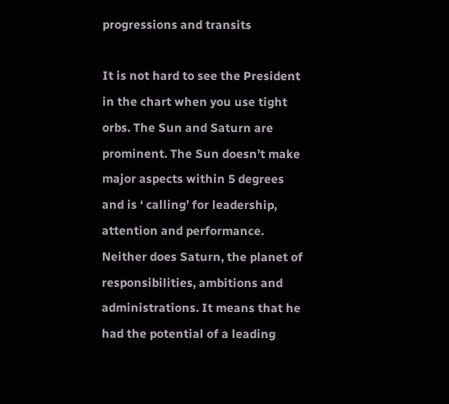progressions and transits

It is not hard to see the President in the chart when you use tight orbs. The Sun and Saturn are prominent. The Sun doesn’t make major aspects within 5 degrees and is ‘ calling’ for leadership, attention and performance. Neither does Saturn, the planet of responsibilities, ambitions and administrations. It means that he had the potential of a leading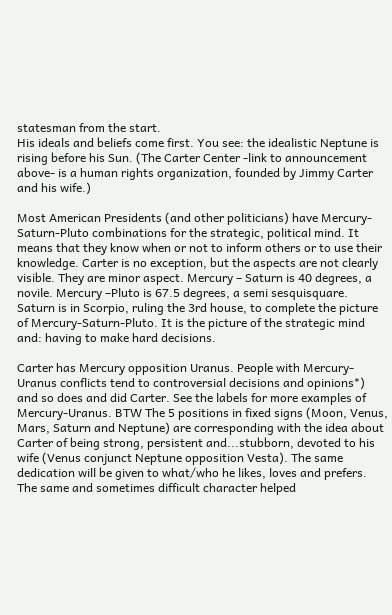statesman from the start.
His ideals and beliefs come first. You see: the idealistic Neptune is rising before his Sun. (The Carter Center -link to announcement above- is a human rights organization, founded by Jimmy Carter and his wife.)

Most American Presidents (and other politicians) have Mercury-Saturn-Pluto combinations for the strategic, political mind. It means that they know when or not to inform others or to use their knowledge. Carter is no exception, but the aspects are not clearly visible. They are minor aspect. Mercury – Saturn is 40 degrees, a novile. Mercury –Pluto is 67.5 degrees, a semi sesquisquare. Saturn is in Scorpio, ruling the 3rd house, to complete the picture of Mercury-Saturn-Pluto. It is the picture of the strategic mind and: having to make hard decisions.

Carter has Mercury opposition Uranus. People with Mercury-Uranus conflicts tend to controversial decisions and opinions*) and so does and did Carter. See the labels for more examples of Mercury-Uranus. BTW The 5 positions in fixed signs (Moon, Venus, Mars, Saturn and Neptune) are corresponding with the idea about Carter of being strong, persistent and...stubborn, devoted to his wife (Venus conjunct Neptune opposition Vesta). The same dedication will be given to what/who he likes, loves and prefers. The same and sometimes difficult character helped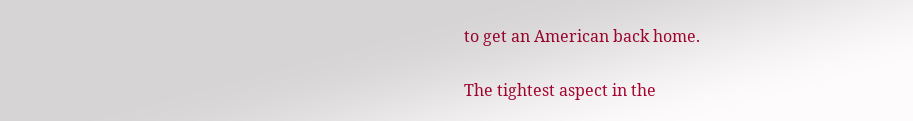to get an American back home.

The tightest aspect in the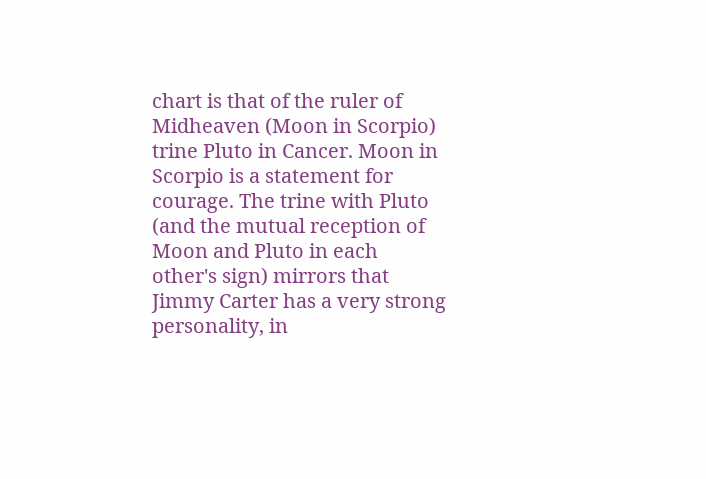chart is that of the ruler of Midheaven (Moon in Scorpio) trine Pluto in Cancer. Moon in Scorpio is a statement for courage. The trine with Pluto (and the mutual reception of Moon and Pluto in each other's sign) mirrors that Jimmy Carter has a very strong personality, in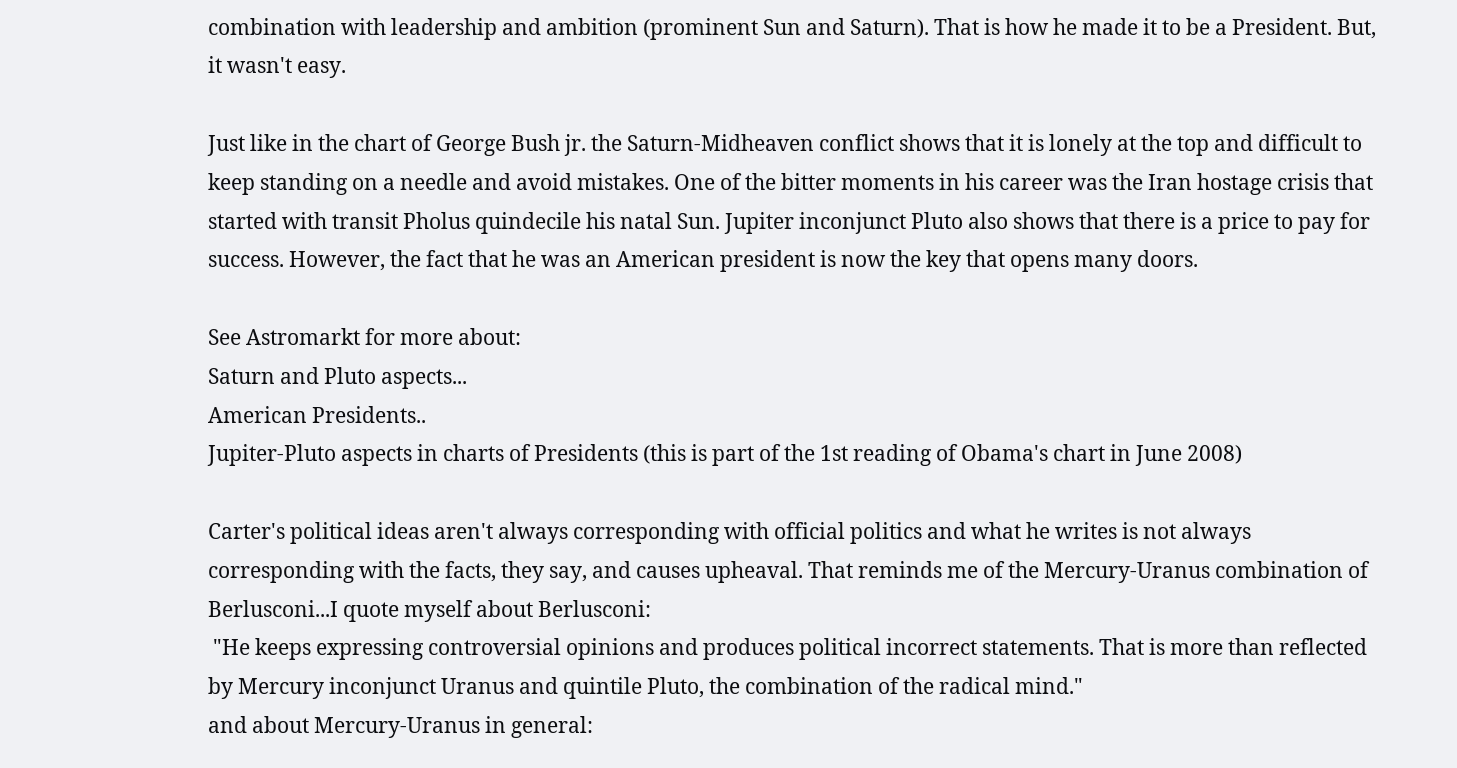combination with leadership and ambition (prominent Sun and Saturn). That is how he made it to be a President. But, it wasn't easy.

Just like in the chart of George Bush jr. the Saturn-Midheaven conflict shows that it is lonely at the top and difficult to keep standing on a needle and avoid mistakes. One of the bitter moments in his career was the Iran hostage crisis that started with transit Pholus quindecile his natal Sun. Jupiter inconjunct Pluto also shows that there is a price to pay for success. However, the fact that he was an American president is now the key that opens many doors.

See Astromarkt for more about:
Saturn and Pluto aspects...
American Presidents..
Jupiter-Pluto aspects in charts of Presidents (this is part of the 1st reading of Obama's chart in June 2008)

Carter's political ideas aren't always corresponding with official politics and what he writes is not always corresponding with the facts, they say, and causes upheaval. That reminds me of the Mercury-Uranus combination of Berlusconi...I quote myself about Berlusconi:
 "He keeps expressing controversial opinions and produces political incorrect statements. That is more than reflected by Mercury inconjunct Uranus and quintile Pluto, the combination of the radical mind."
and about Mercury-Uranus in general: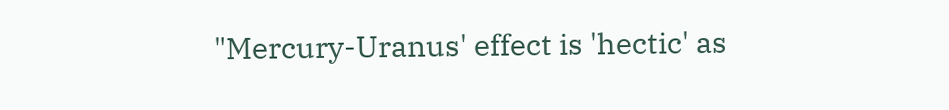"Mercury-Uranus' effect is 'hectic' as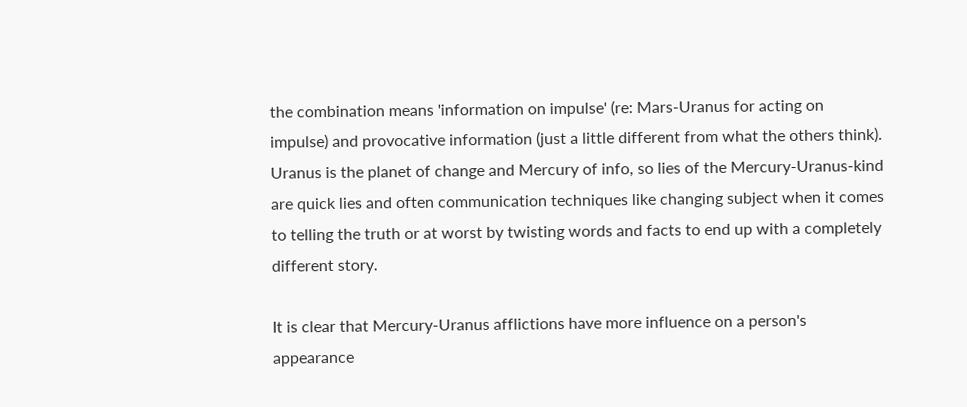the combination means 'information on impulse' (re: Mars-Uranus for acting on impulse) and provocative information (just a little different from what the others think). Uranus is the planet of change and Mercury of info, so lies of the Mercury-Uranus-kind are quick lies and often communication techniques like changing subject when it comes to telling the truth or at worst by twisting words and facts to end up with a completely different story.

It is clear that Mercury-Uranus afflictions have more influence on a person's appearance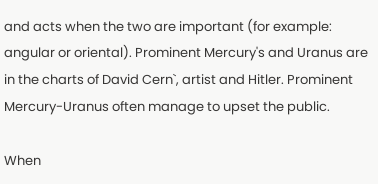and acts when the two are important (for example: angular or oriental). Prominent Mercury's and Uranus are in the charts of David Cern`, artist and Hitler. Prominent Mercury-Uranus often manage to upset the public.

When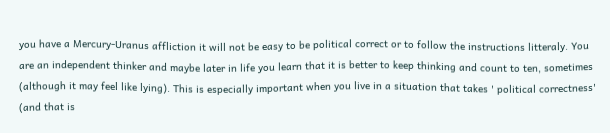you have a Mercury-Uranus affliction it will not be easy to be political correct or to follow the instructions litteraly. You are an independent thinker and maybe later in life you learn that it is better to keep thinking and count to ten, sometimes (although it may feel like lying). This is especially important when you live in a situation that takes ' political correctness' (and that is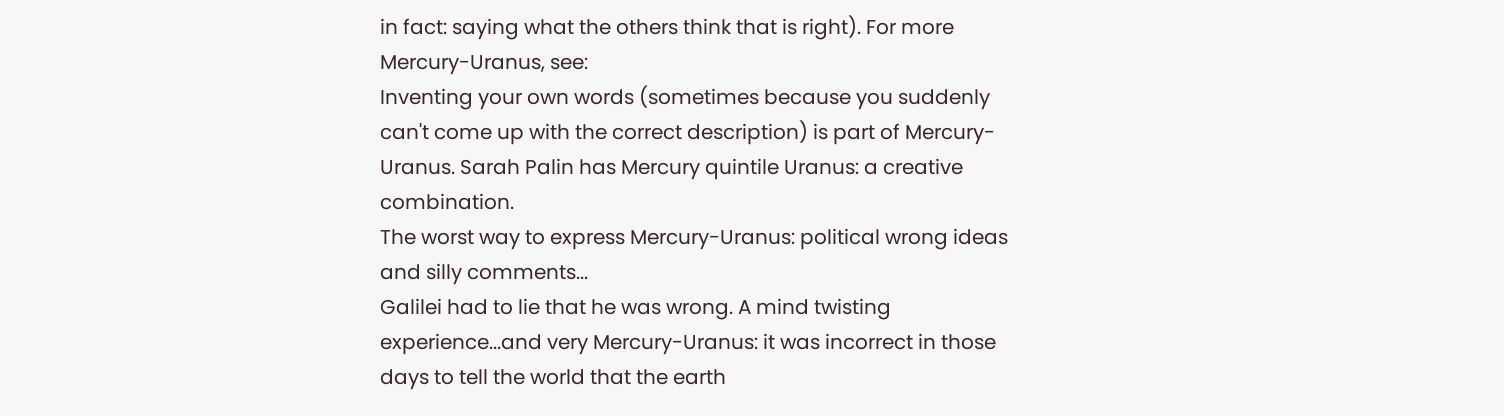in fact: saying what the others think that is right). For more Mercury-Uranus, see:
Inventing your own words (sometimes because you suddenly can't come up with the correct description) is part of Mercury-Uranus. Sarah Palin has Mercury quintile Uranus: a creative combination.
The worst way to express Mercury-Uranus: political wrong ideas and silly comments...
Galilei had to lie that he was wrong. A mind twisting experience...and very Mercury-Uranus: it was incorrect in those days to tell the world that the earth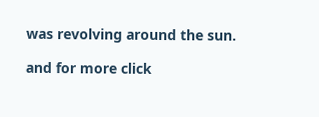was revolving around the sun.

and for more click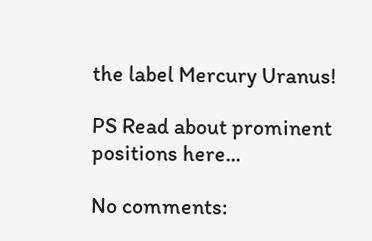the label Mercury Uranus!

PS Read about prominent positions here...

No comments: